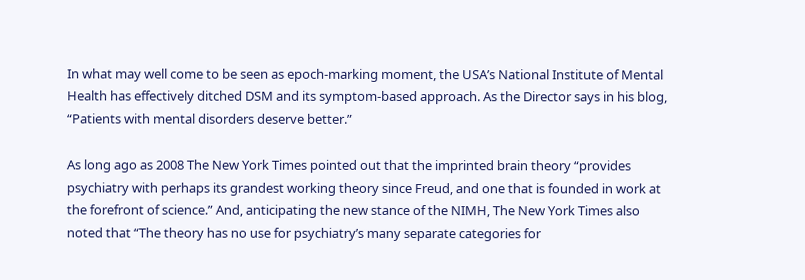In what may well come to be seen as epoch-marking moment, the USA’s National Institute of Mental Health has effectively ditched DSM and its symptom-based approach. As the Director says in his blog, “Patients with mental disorders deserve better.”

As long ago as 2008 The New York Times pointed out that the imprinted brain theory “provides psychiatry with perhaps its grandest working theory since Freud, and one that is founded in work at the forefront of science.” And, anticipating the new stance of the NIMH, The New York Times also noted that “The theory has no use for psychiatry’s many separate categories for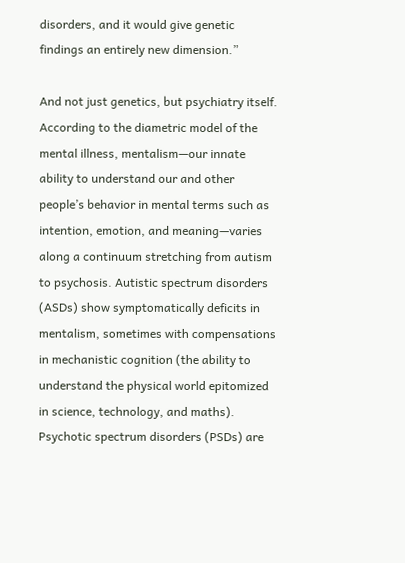disorders, and it would give genetic findings an entirely new dimension.”

And not just genetics, but psychiatry itself. According to the diametric model of the mental illness, mentalism—our innate ability to understand our and other people’s behavior in mental terms such as intention, emotion, and meaning—varies along a continuum stretching from autism to psychosis. Autistic spectrum disorders (ASDs) show symptomatically deficits in mentalism, sometimes with compensations in mechanistic cognition (the ability to understand the physical world epitomized in science, technology, and maths). Psychotic spectrum disorders (PSDs) are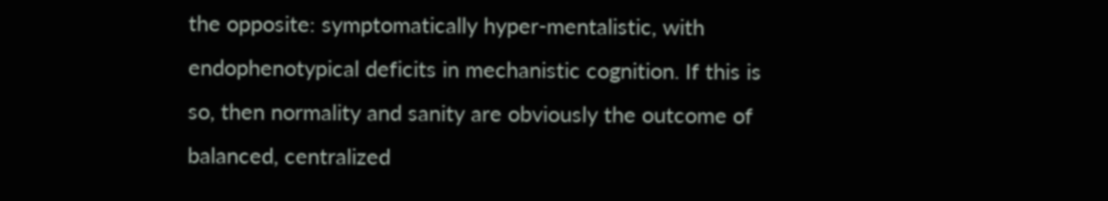the opposite: symptomatically hyper-mentalistic, with endophenotypical deficits in mechanistic cognition. If this is so, then normality and sanity are obviously the outcome of balanced, centralized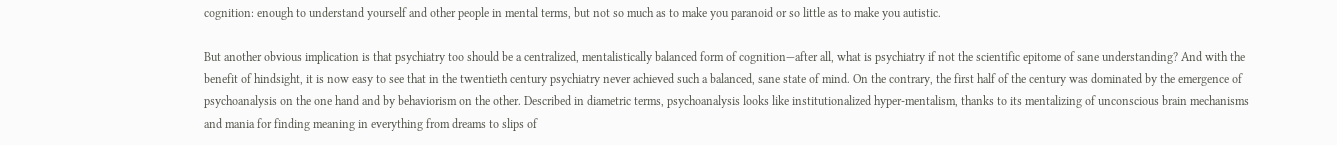cognition: enough to understand yourself and other people in mental terms, but not so much as to make you paranoid or so little as to make you autistic.

But another obvious implication is that psychiatry too should be a centralized, mentalistically balanced form of cognition—after all, what is psychiatry if not the scientific epitome of sane understanding? And with the benefit of hindsight, it is now easy to see that in the twentieth century psychiatry never achieved such a balanced, sane state of mind. On the contrary, the first half of the century was dominated by the emergence of psychoanalysis on the one hand and by behaviorism on the other. Described in diametric terms, psychoanalysis looks like institutionalized hyper-mentalism, thanks to its mentalizing of unconscious brain mechanisms and mania for finding meaning in everything from dreams to slips of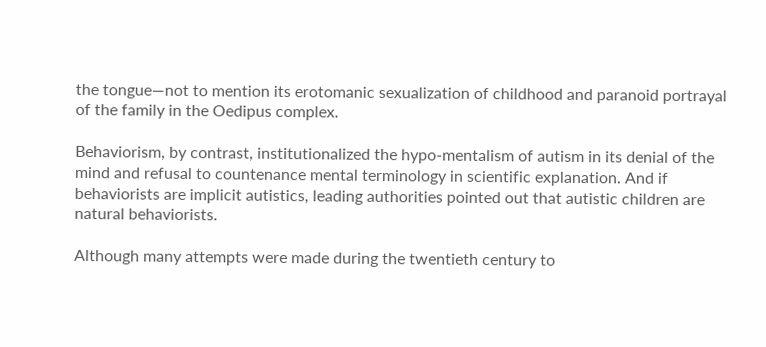the tongue—not to mention its erotomanic sexualization of childhood and paranoid portrayal of the family in the Oedipus complex.

Behaviorism, by contrast, institutionalized the hypo-mentalism of autism in its denial of the mind and refusal to countenance mental terminology in scientific explanation. And if behaviorists are implicit autistics, leading authorities pointed out that autistic children are natural behaviorists.

Although many attempts were made during the twentieth century to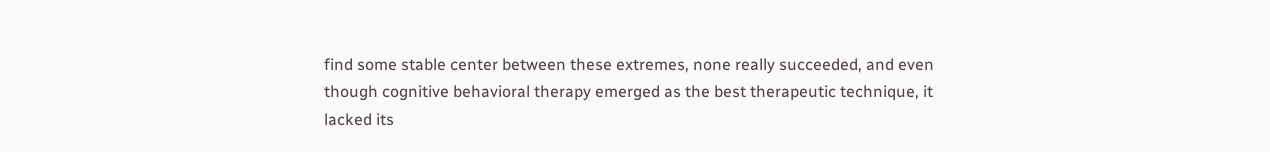find some stable center between these extremes, none really succeeded, and even though cognitive behavioral therapy emerged as the best therapeutic technique, it lacked its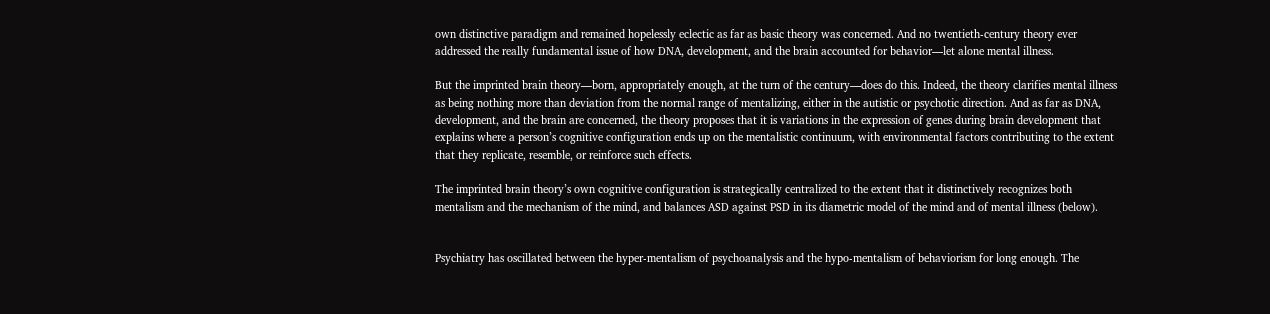own distinctive paradigm and remained hopelessly eclectic as far as basic theory was concerned. And no twentieth-century theory ever addressed the really fundamental issue of how DNA, development, and the brain accounted for behavior—let alone mental illness.

But the imprinted brain theory—born, appropriately enough, at the turn of the century—does do this. Indeed, the theory clarifies mental illness as being nothing more than deviation from the normal range of mentalizing, either in the autistic or psychotic direction. And as far as DNA, development, and the brain are concerned, the theory proposes that it is variations in the expression of genes during brain development that explains where a person’s cognitive configuration ends up on the mentalistic continuum, with environmental factors contributing to the extent that they replicate, resemble, or reinforce such effects.

The imprinted brain theory’s own cognitive configuration is strategically centralized to the extent that it distinctively recognizes both mentalism and the mechanism of the mind, and balances ASD against PSD in its diametric model of the mind and of mental illness (below).


Psychiatry has oscillated between the hyper-mentalism of psychoanalysis and the hypo-mentalism of behaviorism for long enough. The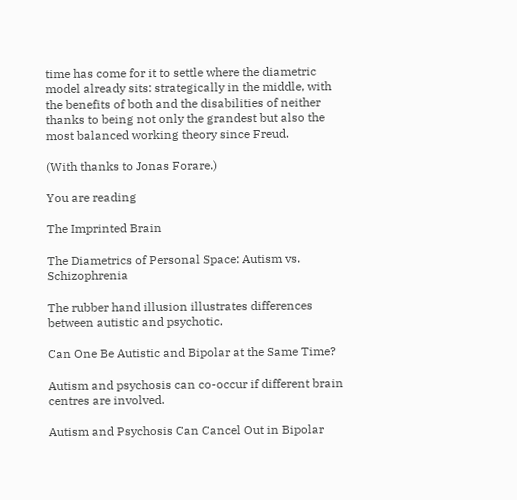time has come for it to settle where the diametric model already sits: strategically in the middle, with the benefits of both and the disabilities of neither thanks to being not only the grandest but also the most balanced working theory since Freud.

(With thanks to Jonas Forare.)

You are reading

The Imprinted Brain

The Diametrics of Personal Space: Autism vs. Schizophrenia

The rubber hand illusion illustrates differences between autistic and psychotic.

Can One Be Autistic and Bipolar at the Same Time?

Autism and psychosis can co-occur if different brain centres are involved.

Autism and Psychosis Can Cancel Out in Bipolar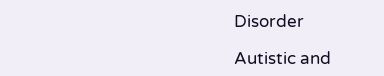Disorder

Autistic and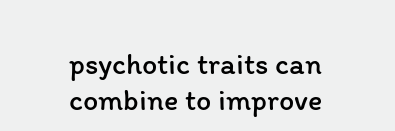psychotic traits can combine to improve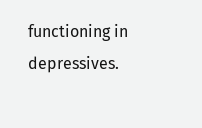functioning in depressives.